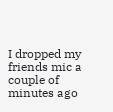I dropped my friends mic a couple of minutes ago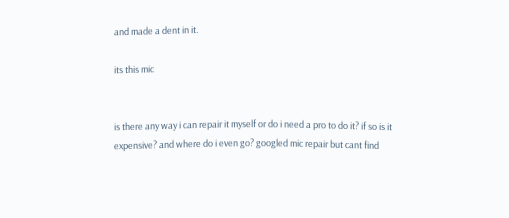and made a dent in it.

its this mic


is there any way i can repair it myself or do i need a pro to do it? if so is it expensive? and where do i even go? googled mic repair but cant find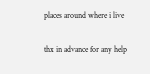places around where i live

thx in advance for any help